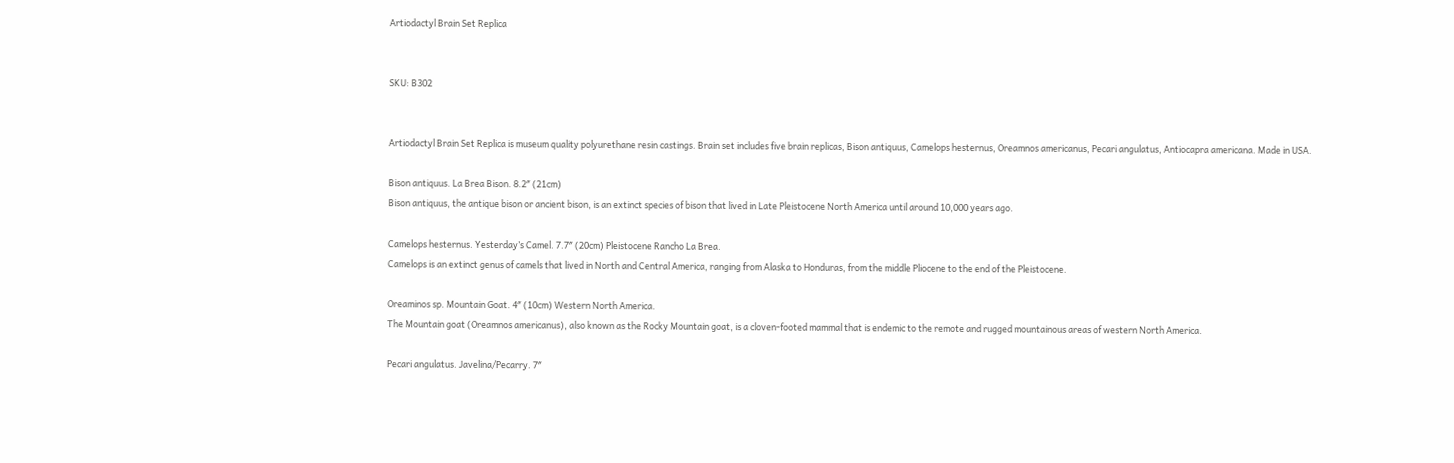Artiodactyl Brain Set Replica


SKU: B302


Artiodactyl Brain Set Replica is museum quality polyurethane resin castings. Brain set includes five brain replicas, Bison antiquus, Camelops hesternus, Oreamnos americanus, Pecari angulatus, Antiocapra americana. Made in USA.

Bison antiquus. La Brea Bison. 8.2″ (21cm)
Bison antiquus, the antique bison or ancient bison, is an extinct species of bison that lived in Late Pleistocene North America until around 10,000 years ago.

Camelops hesternus. Yesterday’s Camel. 7.7″ (20cm) Pleistocene Rancho La Brea.
Camelops is an extinct genus of camels that lived in North and Central America, ranging from Alaska to Honduras, from the middle Pliocene to the end of the Pleistocene.

Oreaminos sp. Mountain Goat. 4″ (10cm) Western North America.
The Mountain goat (Oreamnos americanus), also known as the Rocky Mountain goat, is a cloven-footed mammal that is endemic to the remote and rugged mountainous areas of western North America.

Pecari angulatus. Javelina/Pecarry. 7″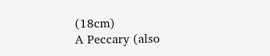(18cm)
A Peccary (also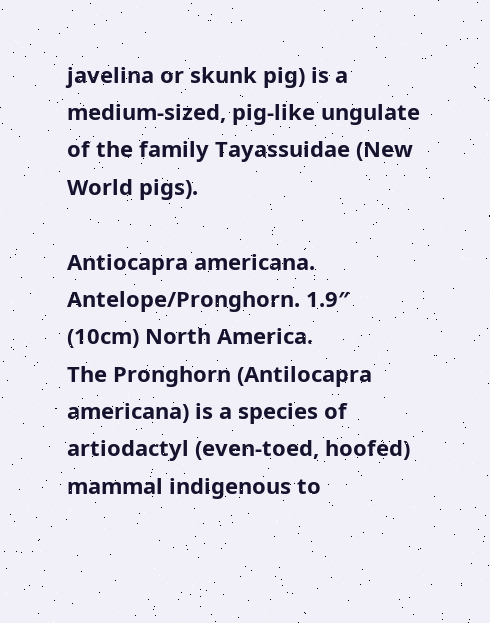javelina or skunk pig) is a medium-sized, pig-like ungulate of the family Tayassuidae (New World pigs).

Antiocapra americana. Antelope/Pronghorn. 1.9″ (10cm) North America.
The Pronghorn (Antilocapra americana) is a species of artiodactyl (even-toed, hoofed) mammal indigenous to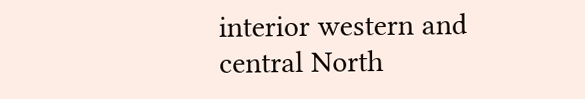interior western and central North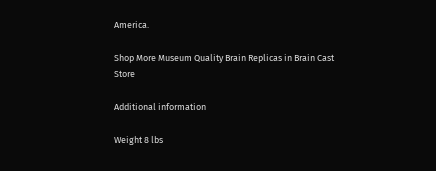America.

Shop More Museum Quality Brain Replicas in Brain Cast Store

Additional information

Weight 8 lbs